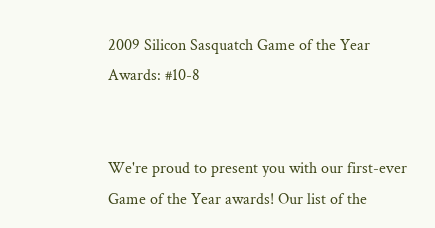2009 Silicon Sasquatch Game of the Year Awards: #10-8


We're proud to present you with our first-ever Game of the Year awards! Our list of the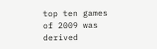top ten games of 2009 was derived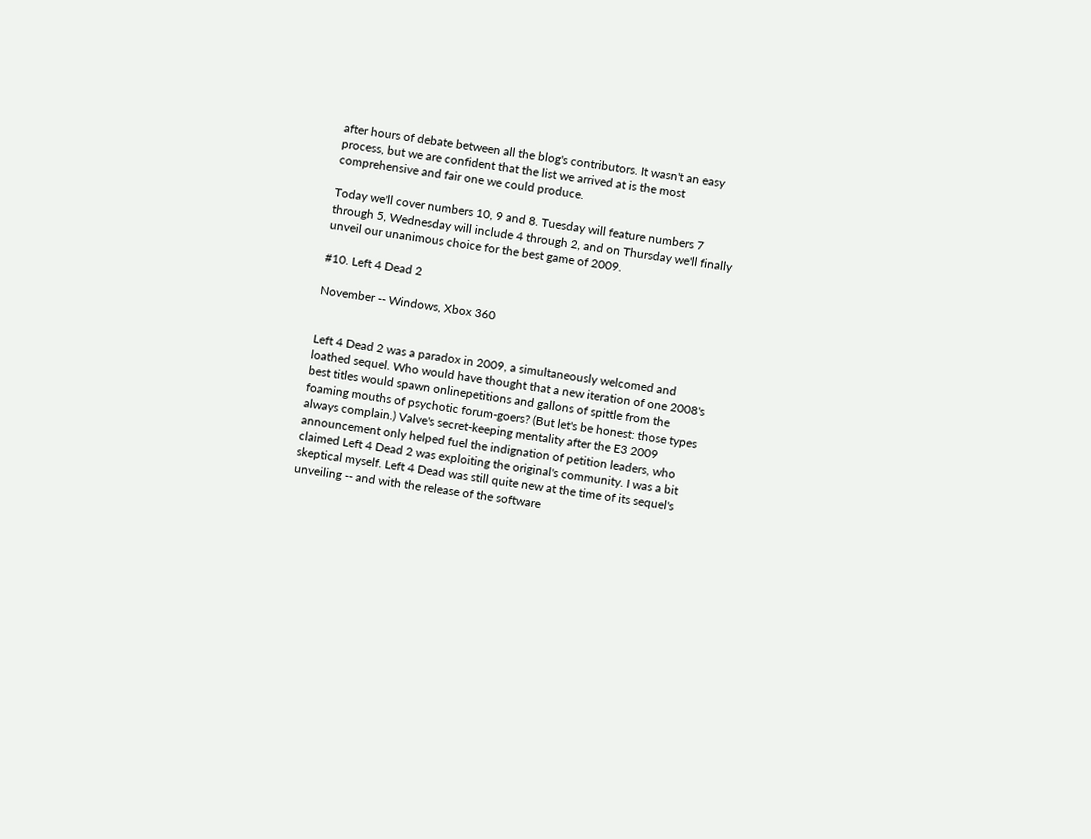after hours of debate between all the blog's contributors. It wasn't an easy process, but we are confident that the list we arrived at is the most comprehensive and fair one we could produce.

Today we'll cover numbers 10, 9 and 8. Tuesday will feature numbers 7 through 5, Wednesday will include 4 through 2, and on Thursday we'll finally unveil our unanimous choice for the best game of 2009.

#10. Left 4 Dead 2

November -- Windows, Xbox 360


Left 4 Dead 2 was a paradox in 2009, a simultaneously welcomed and loathed sequel. Who would have thought that a new iteration of one 2008's best titles would spawn onlinepetitions and gallons of spittle from the foaming mouths of psychotic forum-goers? (But let's be honest: those types always complain.) Valve's secret-keeping mentality after the E3 2009 announcement only helped fuel the indignation of petition leaders, who claimed Left 4 Dead 2 was exploiting the original's community. I was a bit skeptical myself. Left 4 Dead was still quite new at the time of its sequel's unveiling -- and with the release of the software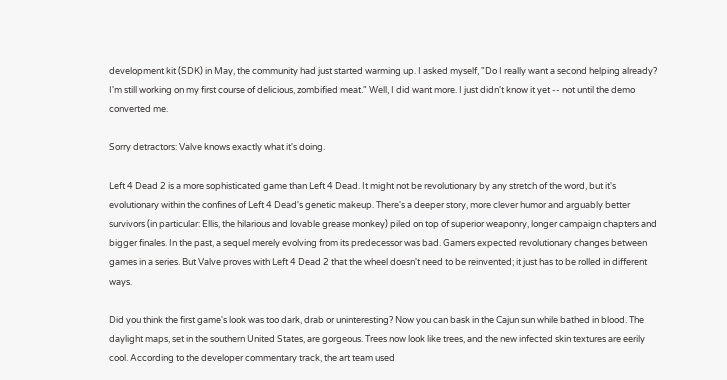development kit (SDK) in May, the community had just started warming up. I asked myself, "Do I really want a second helping already? I'm still working on my first course of delicious, zombified meat." Well, I did want more. I just didn't know it yet -- not until the demo converted me.

Sorry detractors: Valve knows exactly what it's doing.

Left 4 Dead 2 is a more sophisticated game than Left 4 Dead. It might not be revolutionary by any stretch of the word, but it's evolutionary within the confines of Left 4 Dead's genetic makeup. There's a deeper story, more clever humor and arguably better survivors (in particular: Ellis, the hilarious and lovable grease monkey) piled on top of superior weaponry, longer campaign chapters and bigger finales. In the past, a sequel merely evolving from its predecessor was bad. Gamers expected revolutionary changes between games in a series. But Valve proves with Left 4 Dead 2 that the wheel doesn't need to be reinvented; it just has to be rolled in different ways.

Did you think the first game's look was too dark, drab or uninteresting? Now you can bask in the Cajun sun while bathed in blood. The daylight maps, set in the southern United States, are gorgeous. Trees now look like trees, and the new infected skin textures are eerily cool. According to the developer commentary track, the art team used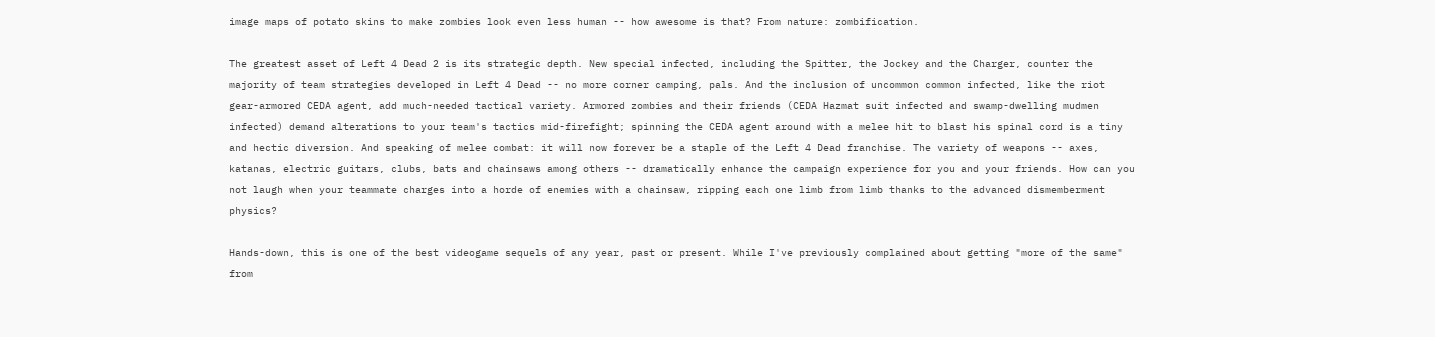image maps of potato skins to make zombies look even less human -- how awesome is that? From nature: zombification.

The greatest asset of Left 4 Dead 2 is its strategic depth. New special infected, including the Spitter, the Jockey and the Charger, counter the majority of team strategies developed in Left 4 Dead -- no more corner camping, pals. And the inclusion of uncommon common infected, like the riot gear-armored CEDA agent, add much-needed tactical variety. Armored zombies and their friends (CEDA Hazmat suit infected and swamp-dwelling mudmen infected) demand alterations to your team's tactics mid-firefight; spinning the CEDA agent around with a melee hit to blast his spinal cord is a tiny and hectic diversion. And speaking of melee combat: it will now forever be a staple of the Left 4 Dead franchise. The variety of weapons -- axes, katanas, electric guitars, clubs, bats and chainsaws among others -- dramatically enhance the campaign experience for you and your friends. How can you not laugh when your teammate charges into a horde of enemies with a chainsaw, ripping each one limb from limb thanks to the advanced dismemberment physics?

Hands-down, this is one of the best videogame sequels of any year, past or present. While I've previously complained about getting "more of the same" from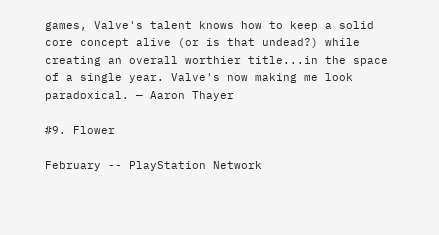games, Valve's talent knows how to keep a solid core concept alive (or is that undead?) while creating an overall worthier title...in the space of a single year. Valve's now making me look paradoxical. — Aaron Thayer

#9. Flower

February -- PlayStation Network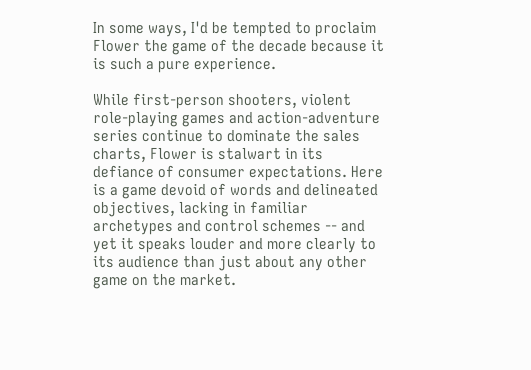In some ways, I'd be tempted to proclaim Flower the game of the decade because it is such a pure experience.

While first-person shooters, violent role-playing games and action-adventure series continue to dominate the sales charts, Flower is stalwart in its defiance of consumer expectations. Here is a game devoid of words and delineated objectives, lacking in familiar archetypes and control schemes -- and yet it speaks louder and more clearly to its audience than just about any other game on the market.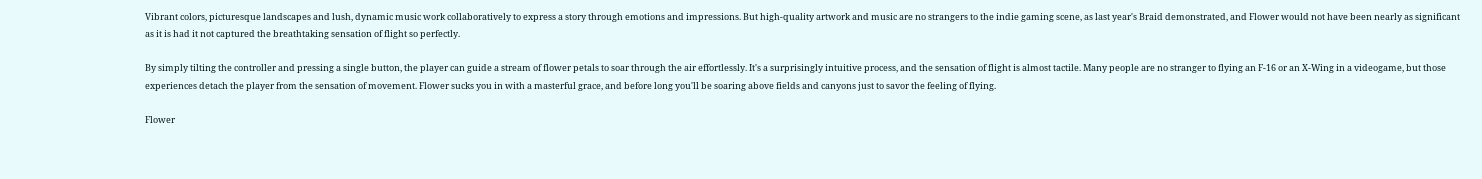Vibrant colors, picturesque landscapes and lush, dynamic music work collaboratively to express a story through emotions and impressions. But high-quality artwork and music are no strangers to the indie gaming scene, as last year's Braid demonstrated, and Flower would not have been nearly as significant as it is had it not captured the breathtaking sensation of flight so perfectly.

By simply tilting the controller and pressing a single button, the player can guide a stream of flower petals to soar through the air effortlessly. It's a surprisingly intuitive process, and the sensation of flight is almost tactile. Many people are no stranger to flying an F-16 or an X-Wing in a videogame, but those experiences detach the player from the sensation of movement. Flower sucks you in with a masterful grace, and before long you'll be soaring above fields and canyons just to savor the feeling of flying.

Flower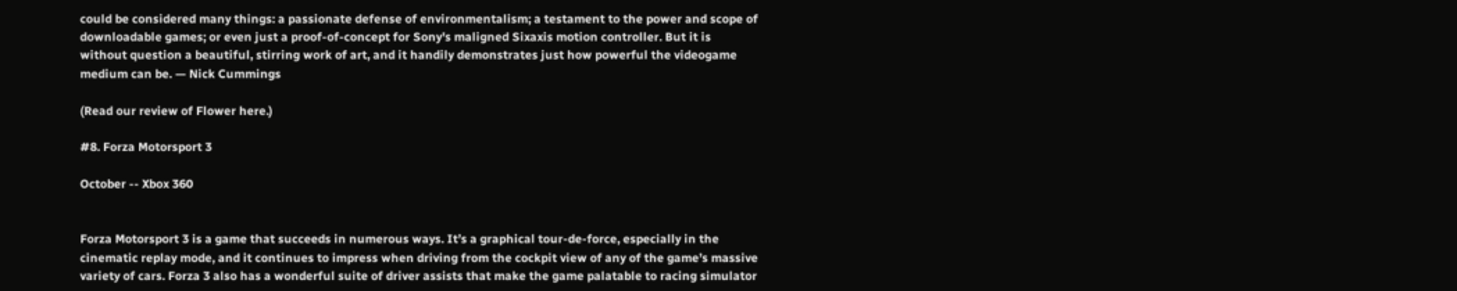could be considered many things: a passionate defense of environmentalism; a testament to the power and scope of downloadable games; or even just a proof-of-concept for Sony's maligned Sixaxis motion controller. But it is without question a beautiful, stirring work of art, and it handily demonstrates just how powerful the videogame medium can be. — Nick Cummings

(Read our review of Flower here.)

#8. Forza Motorsport 3

October -- Xbox 360


Forza Motorsport 3 is a game that succeeds in numerous ways. It’s a graphical tour-de-force, especially in the cinematic replay mode, and it continues to impress when driving from the cockpit view of any of the game’s massive variety of cars. Forza 3 also has a wonderful suite of driver assists that make the game palatable to racing simulator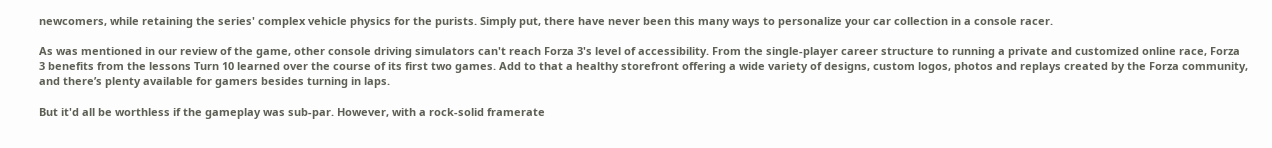newcomers, while retaining the series' complex vehicle physics for the purists. Simply put, there have never been this many ways to personalize your car collection in a console racer.

As was mentioned in our review of the game, other console driving simulators can't reach Forza 3's level of accessibility. From the single-player career structure to running a private and customized online race, Forza 3 benefits from the lessons Turn 10 learned over the course of its first two games. Add to that a healthy storefront offering a wide variety of designs, custom logos, photos and replays created by the Forza community, and there’s plenty available for gamers besides turning in laps.

But it'd all be worthless if the gameplay was sub-par. However, with a rock-solid framerate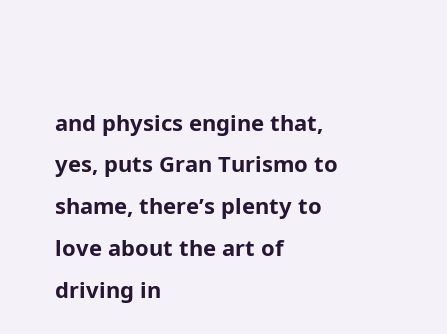and physics engine that, yes, puts Gran Turismo to shame, there’s plenty to love about the art of driving in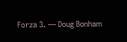Forza 3. — Doug Bonham